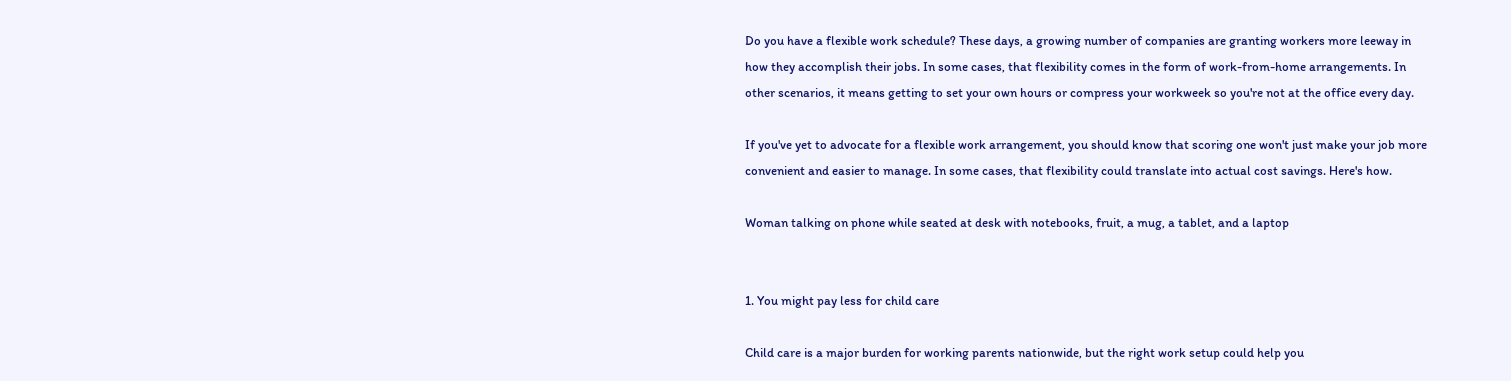Do you have a flexible work schedule? These days, a growing number of companies are granting workers more leeway in how they accomplish their jobs. In some cases, that flexibility comes in the form of work-from-home arrangements. In other scenarios, it means getting to set your own hours or compress your workweek so you're not at the office every day.

If you've yet to advocate for a flexible work arrangement, you should know that scoring one won't just make your job more convenient and easier to manage. In some cases, that flexibility could translate into actual cost savings. Here's how.

Woman talking on phone while seated at desk with notebooks, fruit, a mug, a tablet, and a laptop


1. You might pay less for child care

Child care is a major burden for working parents nationwide, but the right work setup could help you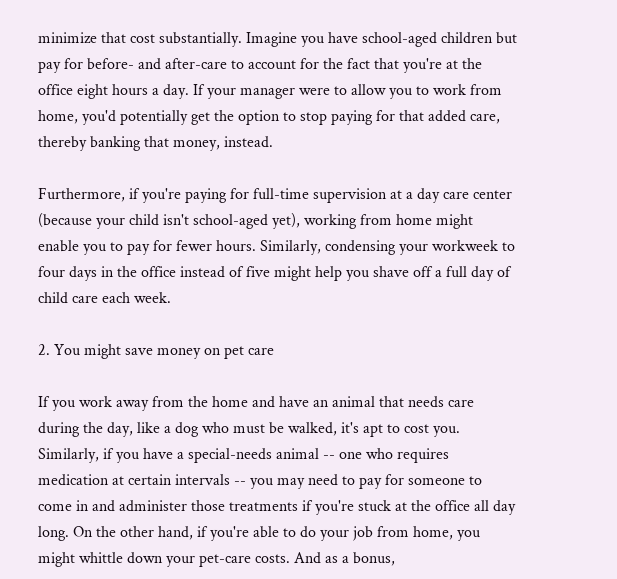minimize that cost substantially. Imagine you have school-aged children but pay for before- and after-care to account for the fact that you're at the office eight hours a day. If your manager were to allow you to work from home, you'd potentially get the option to stop paying for that added care, thereby banking that money, instead.

Furthermore, if you're paying for full-time supervision at a day care center (because your child isn't school-aged yet), working from home might enable you to pay for fewer hours. Similarly, condensing your workweek to four days in the office instead of five might help you shave off a full day of child care each week.

2. You might save money on pet care

If you work away from the home and have an animal that needs care during the day, like a dog who must be walked, it's apt to cost you. Similarly, if you have a special-needs animal -- one who requires medication at certain intervals -- you may need to pay for someone to come in and administer those treatments if you're stuck at the office all day long. On the other hand, if you're able to do your job from home, you might whittle down your pet-care costs. And as a bonus,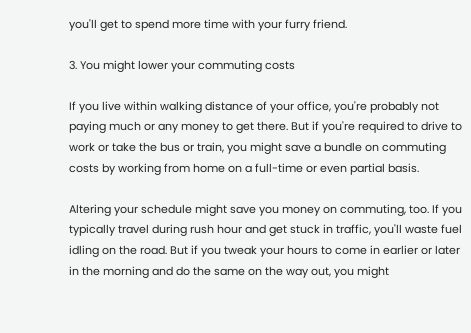you'll get to spend more time with your furry friend.

3. You might lower your commuting costs

If you live within walking distance of your office, you're probably not paying much or any money to get there. But if you're required to drive to work or take the bus or train, you might save a bundle on commuting costs by working from home on a full-time or even partial basis.

Altering your schedule might save you money on commuting, too. If you typically travel during rush hour and get stuck in traffic, you'll waste fuel idling on the road. But if you tweak your hours to come in earlier or later in the morning and do the same on the way out, you might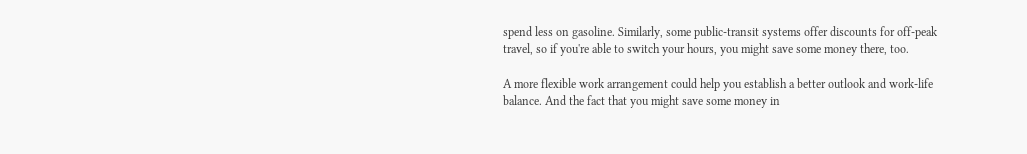spend less on gasoline. Similarly, some public-transit systems offer discounts for off-peak travel, so if you're able to switch your hours, you might save some money there, too.

A more flexible work arrangement could help you establish a better outlook and work-life balance. And the fact that you might save some money in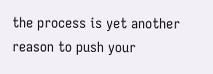the process is yet another reason to push your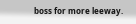boss for more leeway.